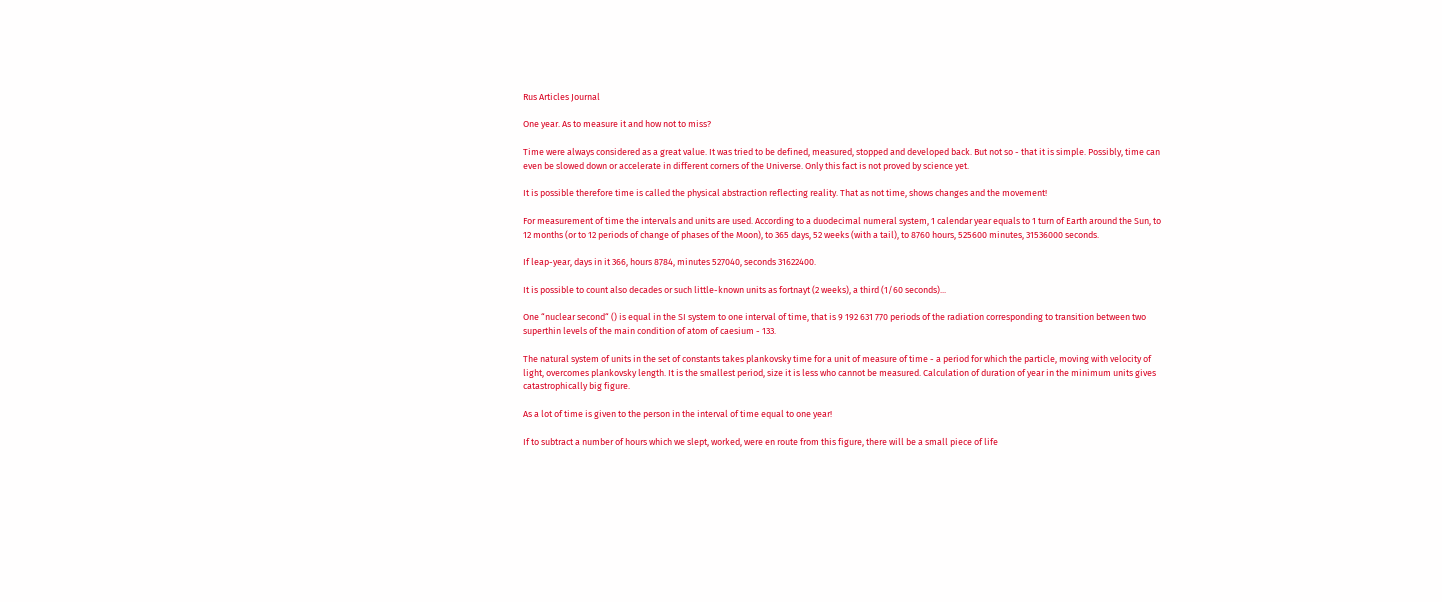Rus Articles Journal

One year. As to measure it and how not to miss?

Time were always considered as a great value. It was tried to be defined, measured, stopped and developed back. But not so - that it is simple. Possibly, time can even be slowed down or accelerate in different corners of the Universe. Only this fact is not proved by science yet.

It is possible therefore time is called the physical abstraction reflecting reality. That as not time, shows changes and the movement!

For measurement of time the intervals and units are used. According to a duodecimal numeral system, 1 calendar year equals to 1 turn of Earth around the Sun, to 12 months (or to 12 periods of change of phases of the Moon), to 365 days, 52 weeks (with a tail), to 8760 hours, 525600 minutes, 31536000 seconds.

If leap-year, days in it 366, hours 8784, minutes 527040, seconds 31622400.

It is possible to count also decades or such little-known units as fortnayt (2 weeks), a third (1/60 seconds)...

One “nuclear second“ () is equal in the SI system to one interval of time, that is 9 192 631 770 periods of the radiation corresponding to transition between two superthin levels of the main condition of atom of caesium - 133.

The natural system of units in the set of constants takes plankovsky time for a unit of measure of time - a period for which the particle, moving with velocity of light, overcomes plankovsky length. It is the smallest period, size it is less who cannot be measured. Calculation of duration of year in the minimum units gives catastrophically big figure.

As a lot of time is given to the person in the interval of time equal to one year!

If to subtract a number of hours which we slept, worked, were en route from this figure, there will be a small piece of life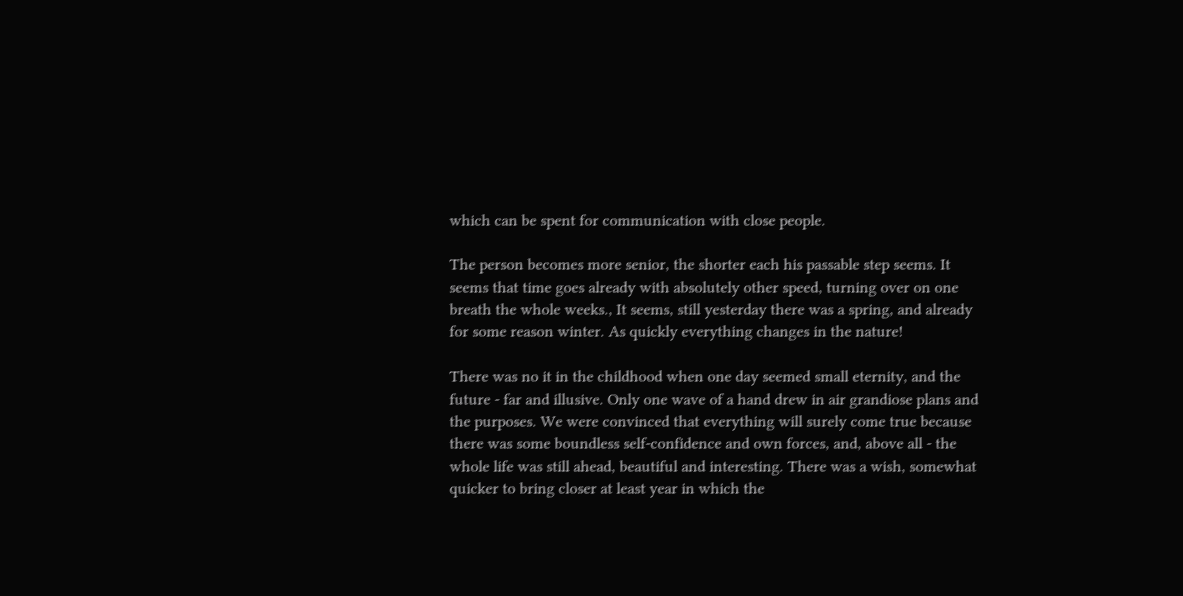which can be spent for communication with close people.

The person becomes more senior, the shorter each his passable step seems. It seems that time goes already with absolutely other speed, turning over on one breath the whole weeks., It seems, still yesterday there was a spring, and already for some reason winter. As quickly everything changes in the nature!

There was no it in the childhood when one day seemed small eternity, and the future - far and illusive. Only one wave of a hand drew in air grandiose plans and the purposes. We were convinced that everything will surely come true because there was some boundless self-confidence and own forces, and, above all - the whole life was still ahead, beautiful and interesting. There was a wish, somewhat quicker to bring closer at least year in which the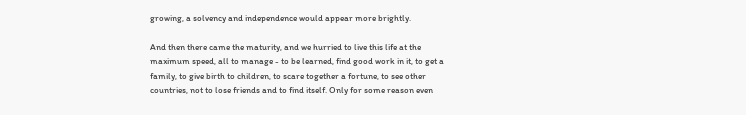growing, a solvency and independence would appear more brightly.

And then there came the maturity, and we hurried to live this life at the maximum speed, all to manage - to be learned, find good work in it, to get a family, to give birth to children, to scare together a fortune, to see other countries, not to lose friends and to find itself. Only for some reason even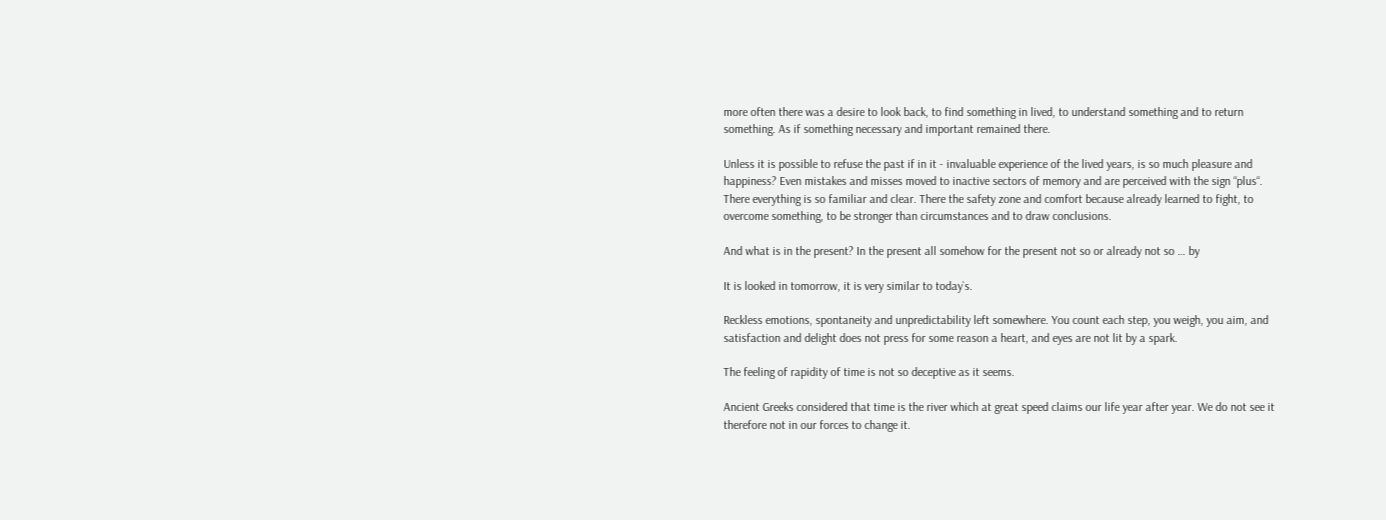more often there was a desire to look back, to find something in lived, to understand something and to return something. As if something necessary and important remained there.

Unless it is possible to refuse the past if in it - invaluable experience of the lived years, is so much pleasure and happiness? Even mistakes and misses moved to inactive sectors of memory and are perceived with the sign “plus“. There everything is so familiar and clear. There the safety zone and comfort because already learned to fight, to overcome something, to be stronger than circumstances and to draw conclusions.

And what is in the present? In the present all somehow for the present not so or already not so … by

It is looked in tomorrow, it is very similar to today`s.

Reckless emotions, spontaneity and unpredictability left somewhere. You count each step, you weigh, you aim, and satisfaction and delight does not press for some reason a heart, and eyes are not lit by a spark.

The feeling of rapidity of time is not so deceptive as it seems.

Ancient Greeks considered that time is the river which at great speed claims our life year after year. We do not see it therefore not in our forces to change it.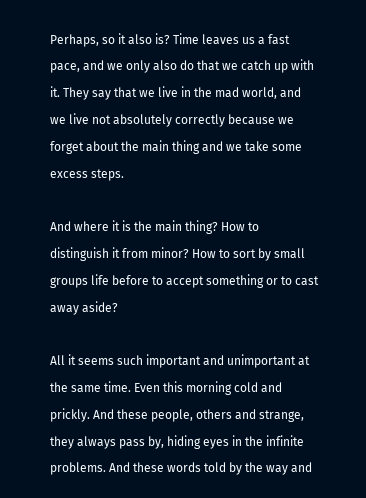Perhaps, so it also is? Time leaves us a fast pace, and we only also do that we catch up with it. They say that we live in the mad world, and we live not absolutely correctly because we forget about the main thing and we take some excess steps.

And where it is the main thing? How to distinguish it from minor? How to sort by small groups life before to accept something or to cast away aside?

All it seems such important and unimportant at the same time. Even this morning cold and prickly. And these people, others and strange, they always pass by, hiding eyes in the infinite problems. And these words told by the way and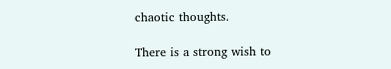chaotic thoughts.

There is a strong wish to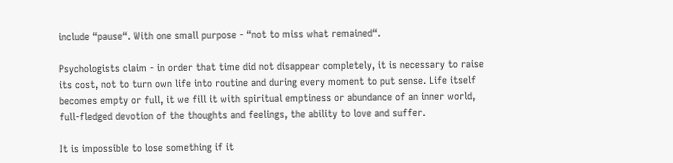include “pause“. With one small purpose - “not to miss what remained“.

Psychologists claim - in order that time did not disappear completely, it is necessary to raise its cost, not to turn own life into routine and during every moment to put sense. Life itself becomes empty or full, it we fill it with spiritual emptiness or abundance of an inner world, full-fledged devotion of the thoughts and feelings, the ability to love and suffer.

It is impossible to lose something if it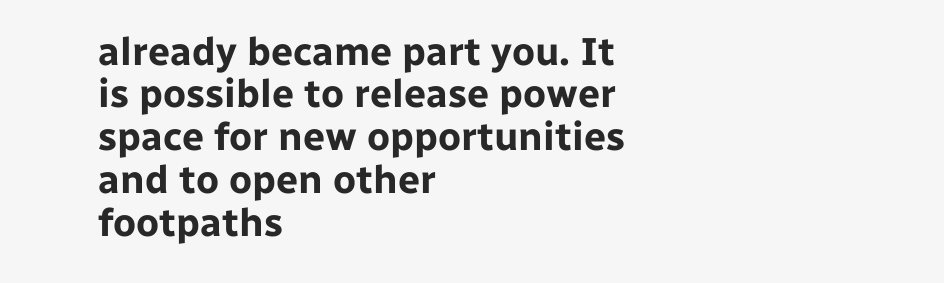already became part you. It is possible to release power space for new opportunities and to open other footpaths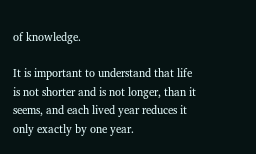of knowledge.

It is important to understand that life is not shorter and is not longer, than it seems, and each lived year reduces it only exactly by one year.